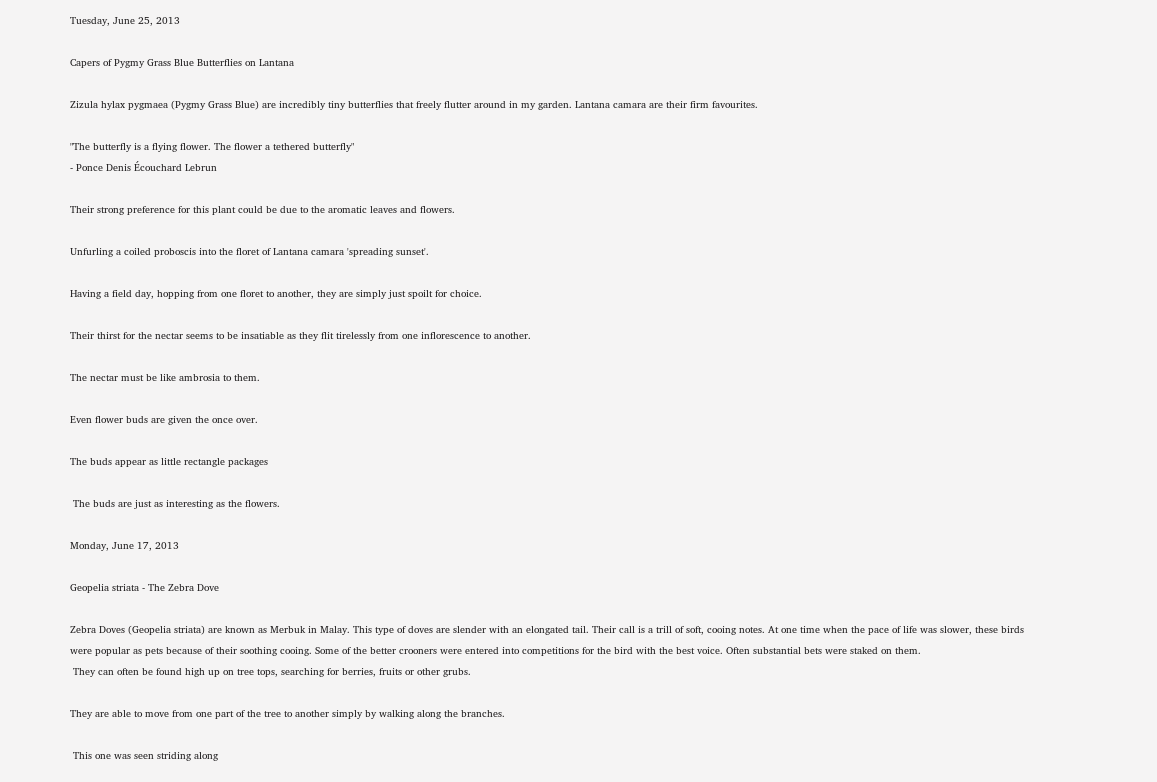Tuesday, June 25, 2013

Capers of Pygmy Grass Blue Butterflies on Lantana

Zizula hylax pygmaea (Pygmy Grass Blue) are incredibly tiny butterflies that freely flutter around in my garden. Lantana camara are their firm favourites.

"The butterfly is a flying flower. The flower a tethered butterfly"
- Ponce Denis Écouchard Lebrun

Their strong preference for this plant could be due to the aromatic leaves and flowers.

Unfurling a coiled proboscis into the floret of Lantana camara 'spreading sunset'.

Having a field day, hopping from one floret to another, they are simply just spoilt for choice.

Their thirst for the nectar seems to be insatiable as they flit tirelessly from one inflorescence to another.

The nectar must be like ambrosia to them.

Even flower buds are given the once over.

The buds appear as little rectangle packages

 The buds are just as interesting as the flowers.

Monday, June 17, 2013

Geopelia striata - The Zebra Dove

Zebra Doves (Geopelia striata) are known as Merbuk in Malay. This type of doves are slender with an elongated tail. Their call is a trill of soft, cooing notes. At one time when the pace of life was slower, these birds were popular as pets because of their soothing cooing. Some of the better crooners were entered into competitions for the bird with the best voice. Often substantial bets were staked on them.
 They can often be found high up on tree tops, searching for berries, fruits or other grubs.

They are able to move from one part of the tree to another simply by walking along the branches.

 This one was seen striding along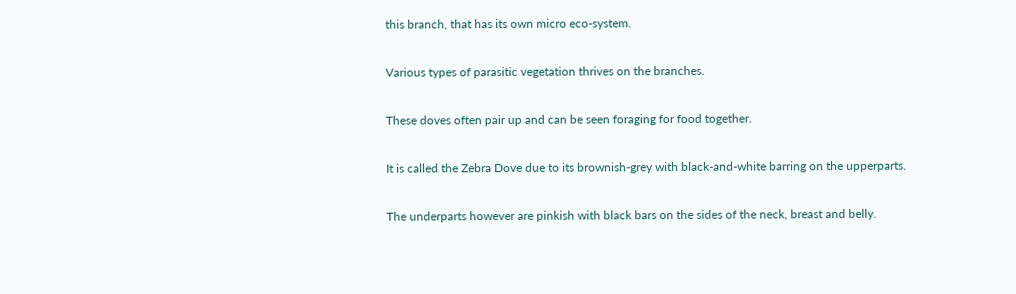this branch, that has its own micro eco-system.

Various types of parasitic vegetation thrives on the branches.

These doves often pair up and can be seen foraging for food together.

It is called the Zebra Dove due to its brownish-grey with black-and-white barring on the upperparts.

The underparts however are pinkish with black bars on the sides of the neck, breast and belly.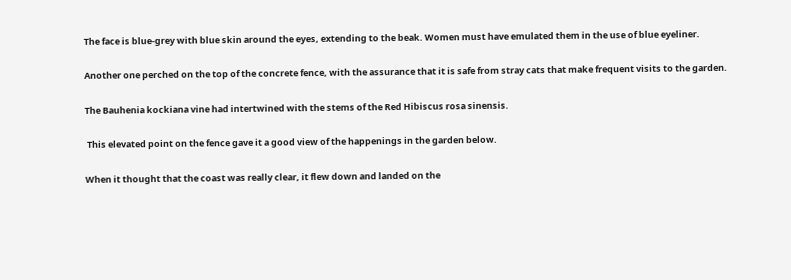The face is blue-grey with blue skin around the eyes, extending to the beak. Women must have emulated them in the use of blue eyeliner.

Another one perched on the top of the concrete fence, with the assurance that it is safe from stray cats that make frequent visits to the garden.

The Bauhenia kockiana vine had intertwined with the stems of the Red Hibiscus rosa sinensis.

 This elevated point on the fence gave it a good view of the happenings in the garden below.

When it thought that the coast was really clear, it flew down and landed on the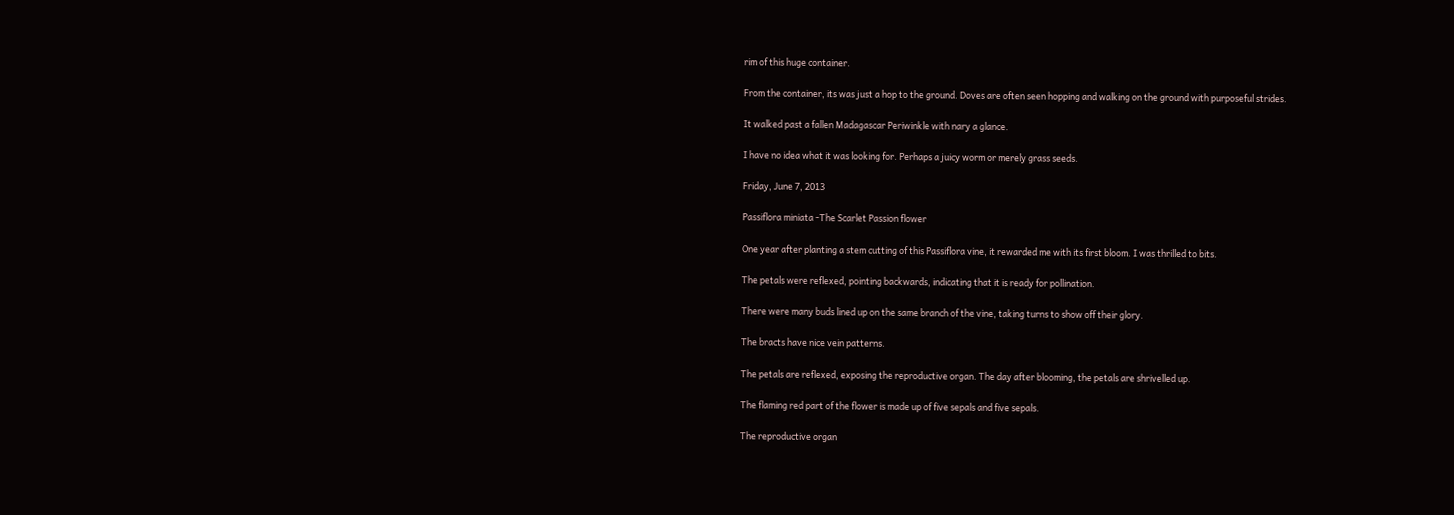rim of this huge container.

From the container, its was just a hop to the ground. Doves are often seen hopping and walking on the ground with purposeful strides.

It walked past a fallen Madagascar Periwinkle with nary a glance.

I have no idea what it was looking for. Perhaps a juicy worm or merely grass seeds.

Friday, June 7, 2013

Passiflora miniata -The Scarlet Passion flower

One year after planting a stem cutting of this Passiflora vine, it rewarded me with its first bloom. I was thrilled to bits.

The petals were reflexed, pointing backwards, indicating that it is ready for pollination.

There were many buds lined up on the same branch of the vine, taking turns to show off their glory.

The bracts have nice vein patterns.

The petals are reflexed, exposing the reproductive organ. The day after blooming, the petals are shrivelled up.

The flaming red part of the flower is made up of five sepals and five sepals.

The reproductive organ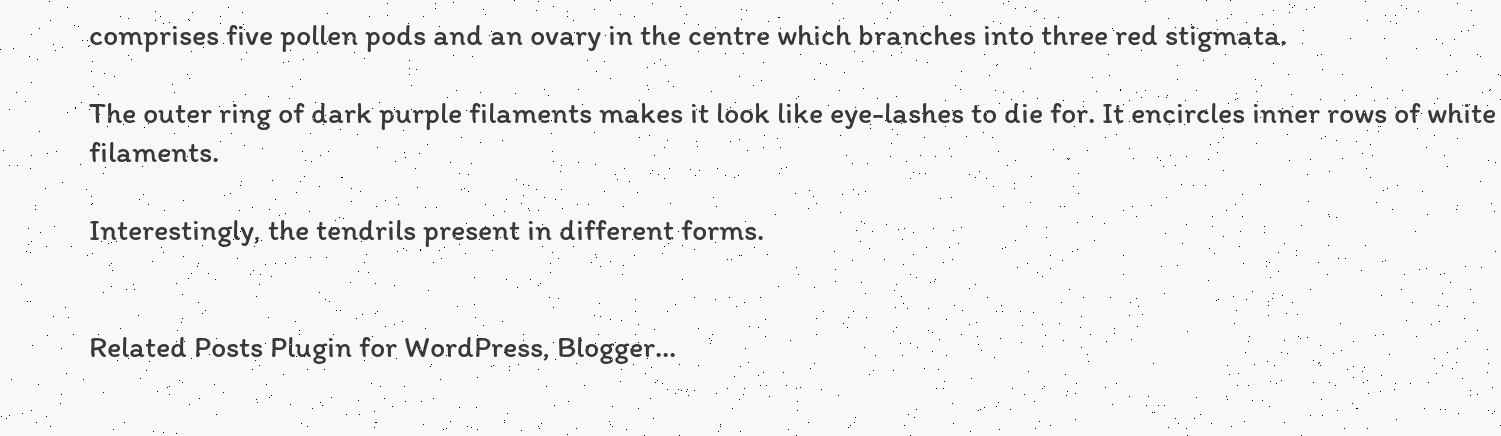comprises five pollen pods and an ovary in the centre which branches into three red stigmata.

The outer ring of dark purple filaments makes it look like eye-lashes to die for. It encircles inner rows of white filaments.

Interestingly, the tendrils present in different forms.


Related Posts Plugin for WordPress, Blogger...